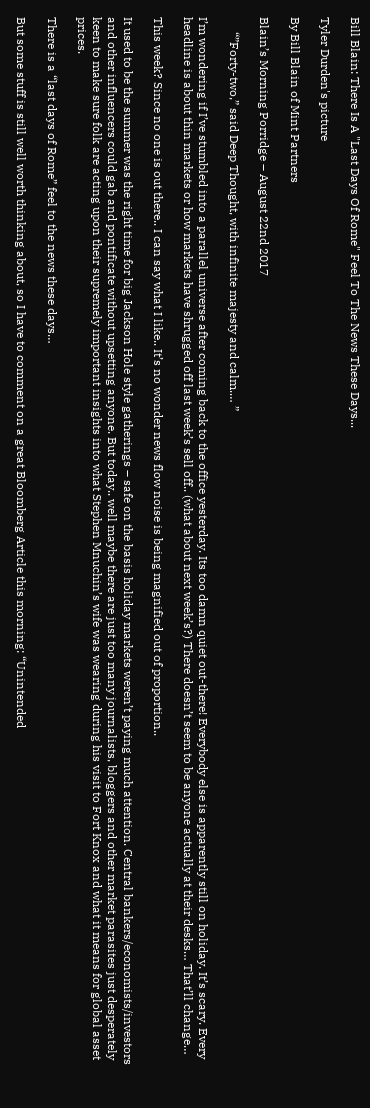Bill Blain: There Is A "Last Days Of Rome" Feel To The News These Days...

Tyler Durden's picture

By Bill Blain of Mint Partners

Blain’s Morning Porridge – August 22nd 2017

     “”Forty-two,” said Deep Thought, with infinite majesty and calm.… ”

I’m wondering if I’ve stumbled into a parallel universe after coming back to the office yesterday. Its too damn quiet out-there! Everybody else is apparently still on holiday. It’s scary. Every headline is about thin markets or how markets have shrugged off last week’s sell off.. (what about next week’s?) There doesn’t seem to be anyone actually at their desks… That’ll change…

This week? Since no one is out there.. I can say what I like.. It’s no wonder news flow noise is being magnified out of proportion..

It used to be the summer was the right time for big Jackson Hole style gatherings – safe on the basis holiday markets weren’t paying much attention. Central bankers/economists/investors and other influencers could gab and pontificate without upsetting anyone. But today.. well maybe there are just too many journalists, bloggers and other market parasites just desperately keen to make sure folk are acting upon their supremely important insights into what Stephen Mnuchin’s wife was wearing during his visit to Fort Knox and what it means for global asset prices.

There is a “last days of Rome” feel to the news these days…

But some stuff is still well worth thinking about, so I have to comment on a great Bloomberg Article this morning: “Unintended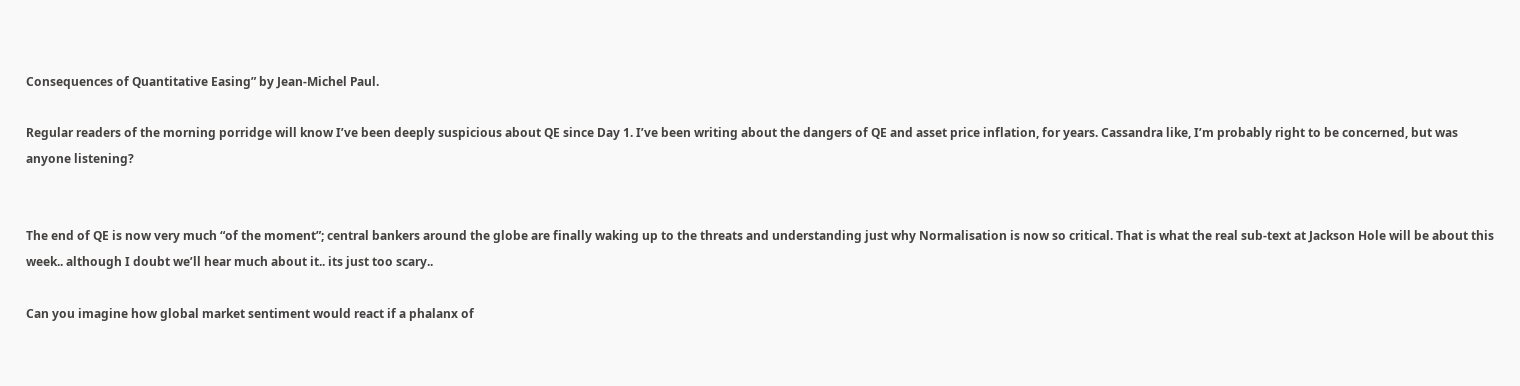Consequences of Quantitative Easing” by Jean-Michel Paul.

Regular readers of the morning porridge will know I’ve been deeply suspicious about QE since Day 1. I’ve been writing about the dangers of QE and asset price inflation, for years. Cassandra like, I’m probably right to be concerned, but was anyone listening?


The end of QE is now very much “of the moment”; central bankers around the globe are finally waking up to the threats and understanding just why Normalisation is now so critical. That is what the real sub-text at Jackson Hole will be about this week.. although I doubt we’ll hear much about it.. its just too scary..

Can you imagine how global market sentiment would react if a phalanx of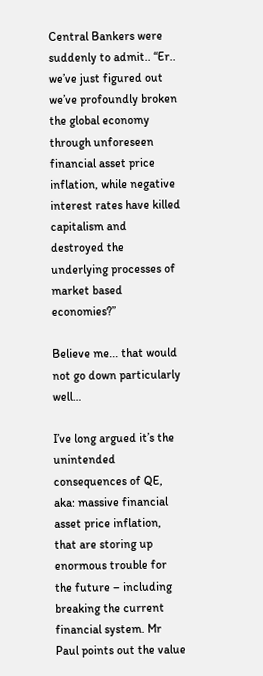Central Bankers were suddenly to admit.. “Er.. we’ve just figured out we’ve profoundly broken the global economy through unforeseen financial asset price inflation, while negative interest rates have killed capitalism and destroyed the underlying processes of market based economies?”

Believe me... that would not go down particularly well…

I’ve long argued it’s the unintended consequences of QE, aka: massive financial asset price inflation, that are storing up enormous trouble for the future – including breaking the current financial system. Mr Paul points out the value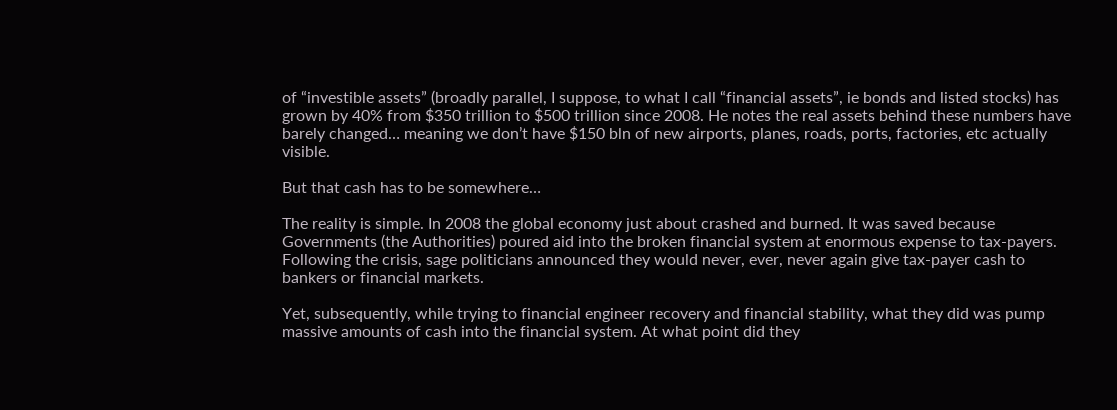of “investible assets” (broadly parallel, I suppose, to what I call “financial assets”, ie bonds and listed stocks) has grown by 40% from $350 trillion to $500 trillion since 2008. He notes the real assets behind these numbers have barely changed… meaning we don’t have $150 bln of new airports, planes, roads, ports, factories, etc actually visible.

But that cash has to be somewhere…

The reality is simple. In 2008 the global economy just about crashed and burned. It was saved because Governments (the Authorities) poured aid into the broken financial system at enormous expense to tax-payers. Following the crisis, sage politicians announced they would never, ever, never again give tax-payer cash to bankers or financial markets.

Yet, subsequently, while trying to financial engineer recovery and financial stability, what they did was pump massive amounts of cash into the financial system. At what point did they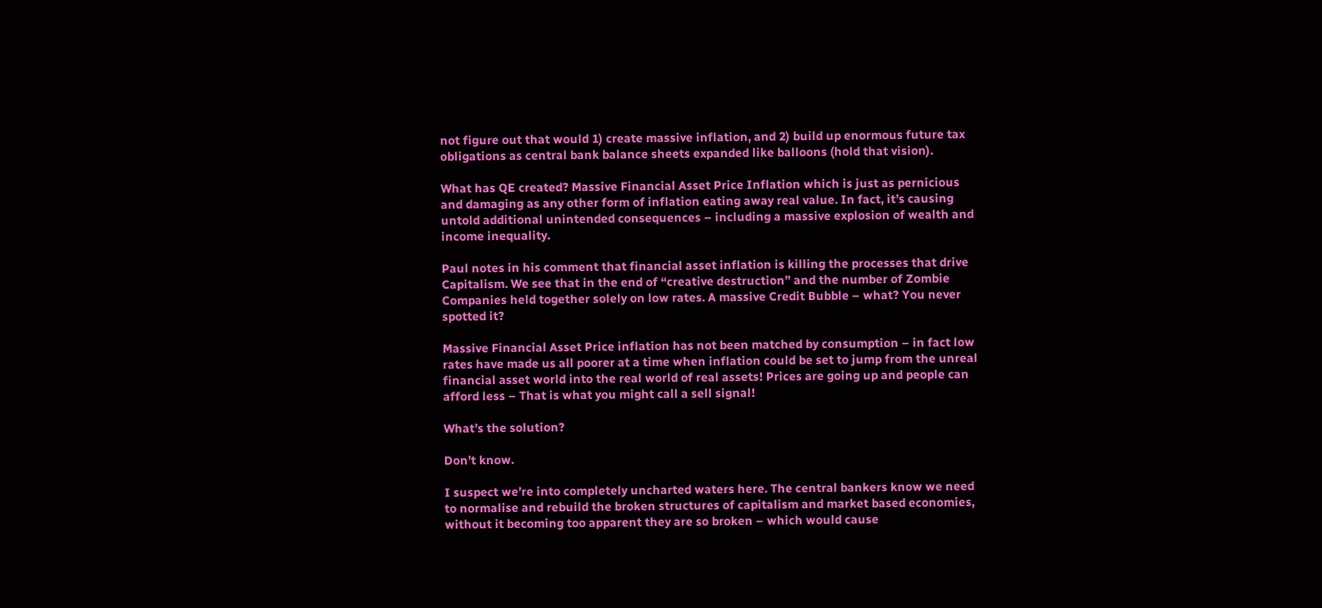not figure out that would 1) create massive inflation, and 2) build up enormous future tax obligations as central bank balance sheets expanded like balloons (hold that vision).

What has QE created? Massive Financial Asset Price Inflation which is just as pernicious and damaging as any other form of inflation eating away real value. In fact, it’s causing untold additional unintended consequences – including a massive explosion of wealth and income inequality.

Paul notes in his comment that financial asset inflation is killing the processes that drive Capitalism. We see that in the end of “creative destruction” and the number of Zombie Companies held together solely on low rates. A massive Credit Bubble – what? You never spotted it?

Massive Financial Asset Price inflation has not been matched by consumption – in fact low rates have made us all poorer at a time when inflation could be set to jump from the unreal financial asset world into the real world of real assets! Prices are going up and people can afford less – That is what you might call a sell signal!

What’s the solution?

Don’t know.

I suspect we’re into completely uncharted waters here. The central bankers know we need to normalise and rebuild the broken structures of capitalism and market based economies, without it becoming too apparent they are so broken – which would cause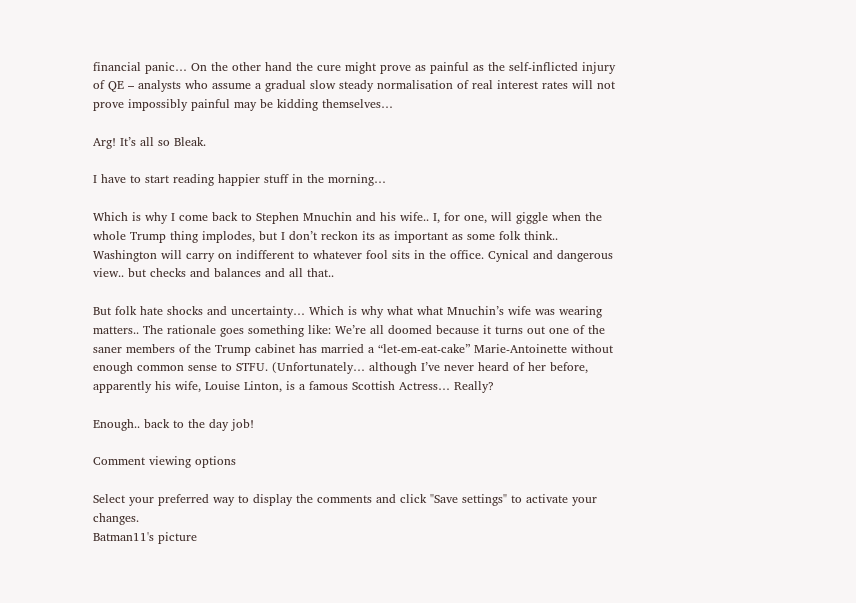financial panic… On the other hand the cure might prove as painful as the self-inflicted injury of QE – analysts who assume a gradual slow steady normalisation of real interest rates will not prove impossibly painful may be kidding themselves…

Arg! It’s all so Bleak.

I have to start reading happier stuff in the morning…

Which is why I come back to Stephen Mnuchin and his wife.. I, for one, will giggle when the  whole Trump thing implodes, but I don’t reckon its as important as some folk think.. Washington will carry on indifferent to whatever fool sits in the office. Cynical and dangerous view.. but checks and balances and all that..

But folk hate shocks and uncertainty… Which is why what what Mnuchin’s wife was wearing matters.. The rationale goes something like: We’re all doomed because it turns out one of the saner members of the Trump cabinet has married a “let-em-eat-cake” Marie-Antoinette without enough common sense to STFU. (Unfortunately… although I’ve never heard of her before, apparently his wife, Louise Linton, is a famous Scottish Actress… Really?

Enough.. back to the day job!

Comment viewing options

Select your preferred way to display the comments and click "Save settings" to activate your changes.
Batman11's picture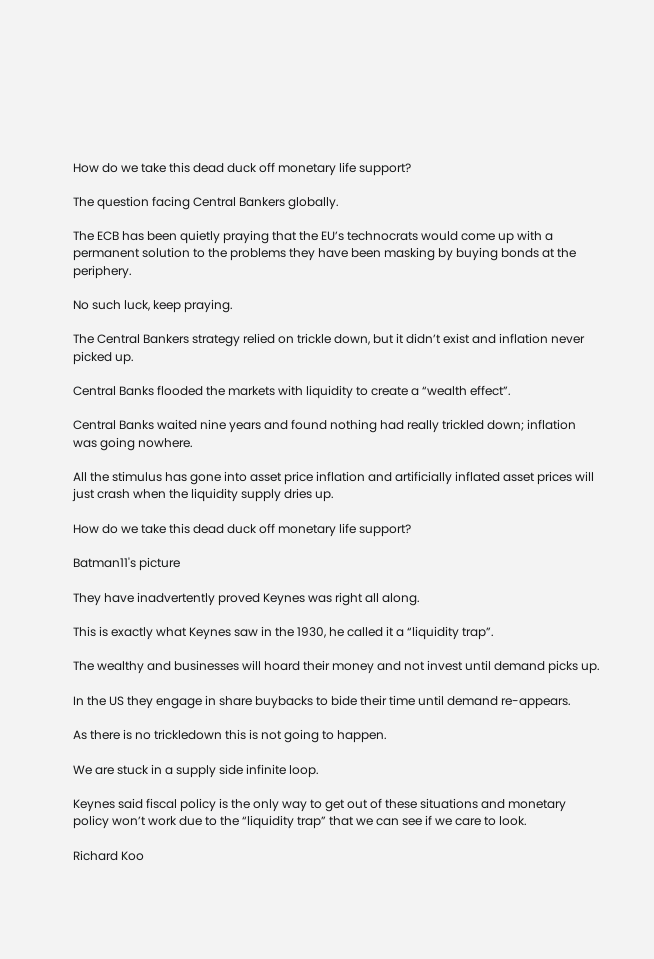How do we take this dead duck off monetary life support?

The question facing Central Bankers globally.

The ECB has been quietly praying that the EU’s technocrats would come up with a permanent solution to the problems they have been masking by buying bonds at the periphery.

No such luck, keep praying.

The Central Bankers strategy relied on trickle down, but it didn’t exist and inflation never picked up.

Central Banks flooded the markets with liquidity to create a “wealth effect”.

Central Banks waited nine years and found nothing had really trickled down; inflation was going nowhere.

All the stimulus has gone into asset price inflation and artificially inflated asset prices will just crash when the liquidity supply dries up.

How do we take this dead duck off monetary life support?

Batman11's picture

They have inadvertently proved Keynes was right all along.

This is exactly what Keynes saw in the 1930, he called it a “liquidity trap”.

The wealthy and businesses will hoard their money and not invest until demand picks up.

In the US they engage in share buybacks to bide their time until demand re-appears.

As there is no trickledown this is not going to happen.

We are stuck in a supply side infinite loop.

Keynes said fiscal policy is the only way to get out of these situations and monetary policy won’t work due to the “liquidity trap” that we can see if we care to look.

Richard Koo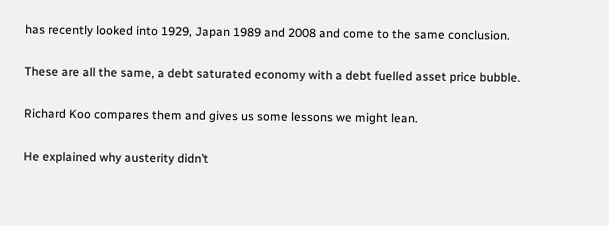has recently looked into 1929, Japan 1989 and 2008 and come to the same conclusion.

These are all the same, a debt saturated economy with a debt fuelled asset price bubble.

Richard Koo compares them and gives us some lessons we might lean.

He explained why austerity didn’t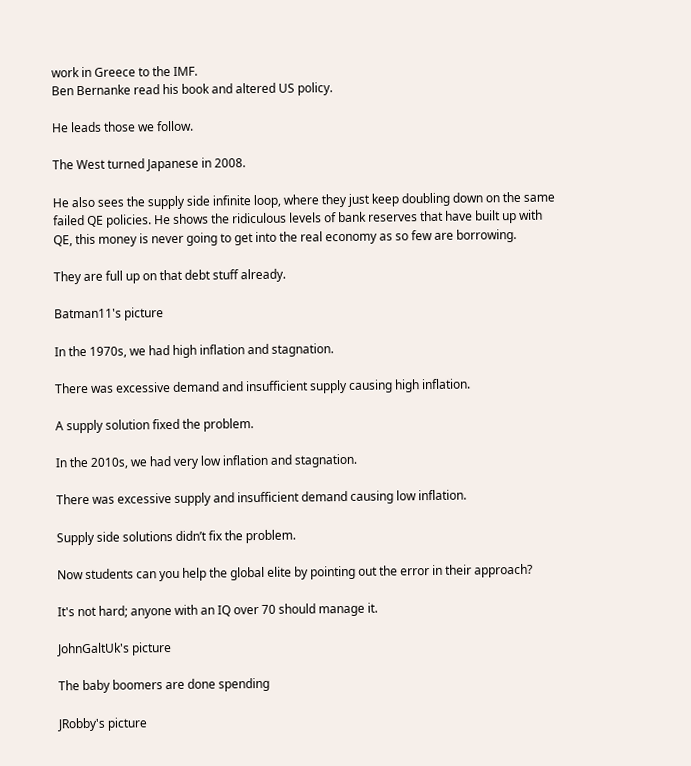work in Greece to the IMF.
Ben Bernanke read his book and altered US policy.

He leads those we follow.

The West turned Japanese in 2008.

He also sees the supply side infinite loop, where they just keep doubling down on the same failed QE policies. He shows the ridiculous levels of bank reserves that have built up with QE, this money is never going to get into the real economy as so few are borrowing.

They are full up on that debt stuff already.

Batman11's picture

In the 1970s, we had high inflation and stagnation.

There was excessive demand and insufficient supply causing high inflation.

A supply solution fixed the problem.

In the 2010s, we had very low inflation and stagnation.

There was excessive supply and insufficient demand causing low inflation.

Supply side solutions didn’t fix the problem.

Now students can you help the global elite by pointing out the error in their approach?

It's not hard; anyone with an IQ over 70 should manage it.

JohnGaltUk's picture

The baby boomers are done spending

JRobby's picture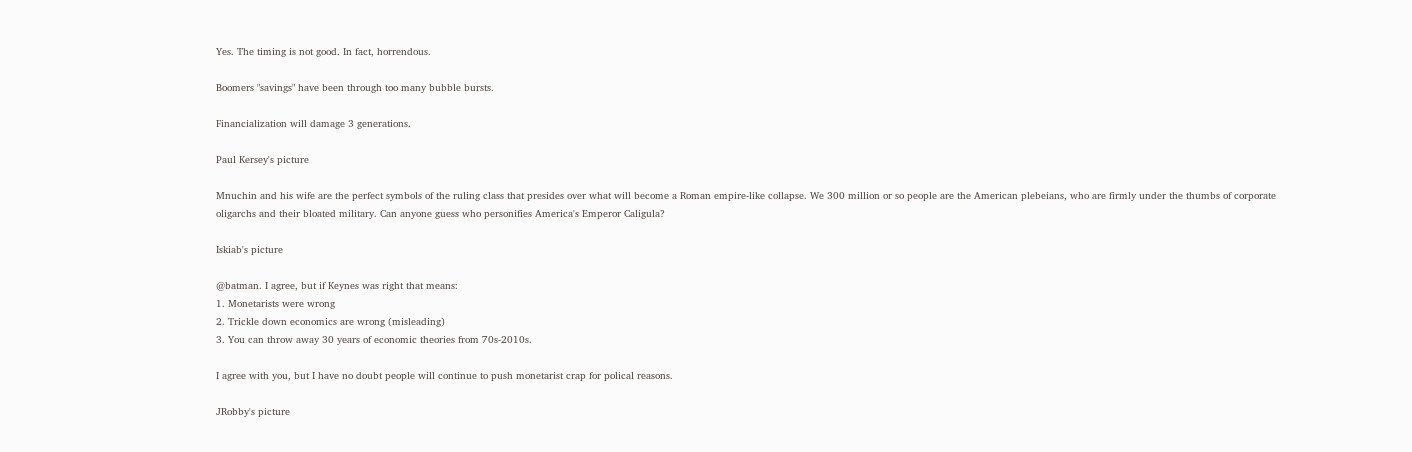Yes. The timing is not good. In fact, horrendous.

Boomers "savings" have been through too many bubble bursts.

Financialization will damage 3 generations.

Paul Kersey's picture

Mnuchin and his wife are the perfect symbols of the ruling class that presides over what will become a Roman empire-like collapse. We 300 million or so people are the American plebeians, who are firmly under the thumbs of corporate oligarchs and their bloated military. Can anyone guess who personifies America's Emperor Caligula?

Iskiab's picture

@batman. I agree, but if Keynes was right that means:
1. Monetarists were wrong
2. Trickle down economics are wrong (misleading)
3. You can throw away 30 years of economic theories from 70s-2010s.

I agree with you, but I have no doubt people will continue to push monetarist crap for polical reasons.

JRobby's picture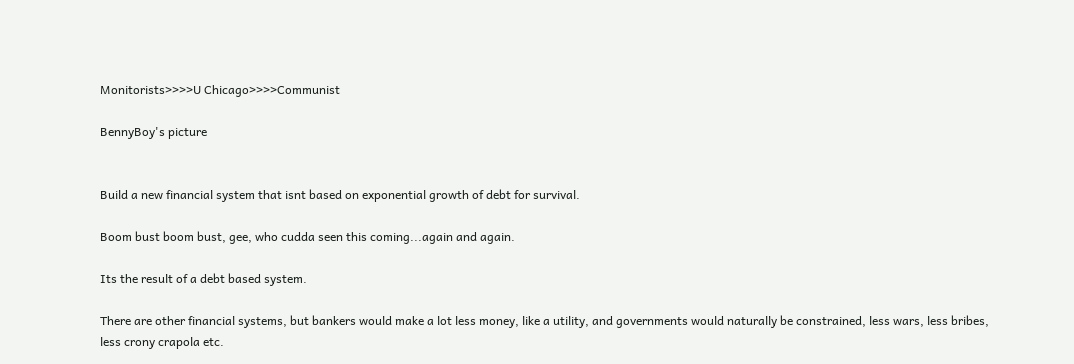Monitorists>>>>U Chicago>>>>Communist

BennyBoy's picture


Build a new financial system that isnt based on exponential growth of debt for survival.

Boom bust boom bust, gee, who cudda seen this coming...again and again.

Its the result of a debt based system.

There are other financial systems, but bankers would make a lot less money, like a utility, and governments would naturally be constrained, less wars, less bribes, less crony crapola etc.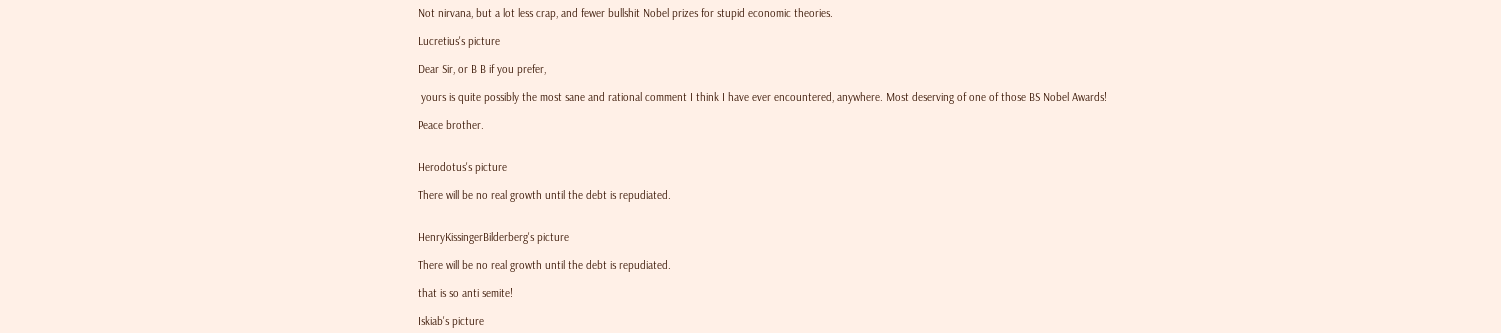Not nirvana, but a lot less crap, and fewer bullshit Nobel prizes for stupid economic theories.

Lucretius's picture

Dear Sir, or B B if you prefer,

 yours is quite possibly the most sane and rational comment I think I have ever encountered, anywhere. Most deserving of one of those BS Nobel Awards!

Peace brother.


Herodotus's picture

There will be no real growth until the debt is repudiated.


HenryKissingerBilderberg's picture

There will be no real growth until the debt is repudiated.

that is so anti semite!

Iskiab's picture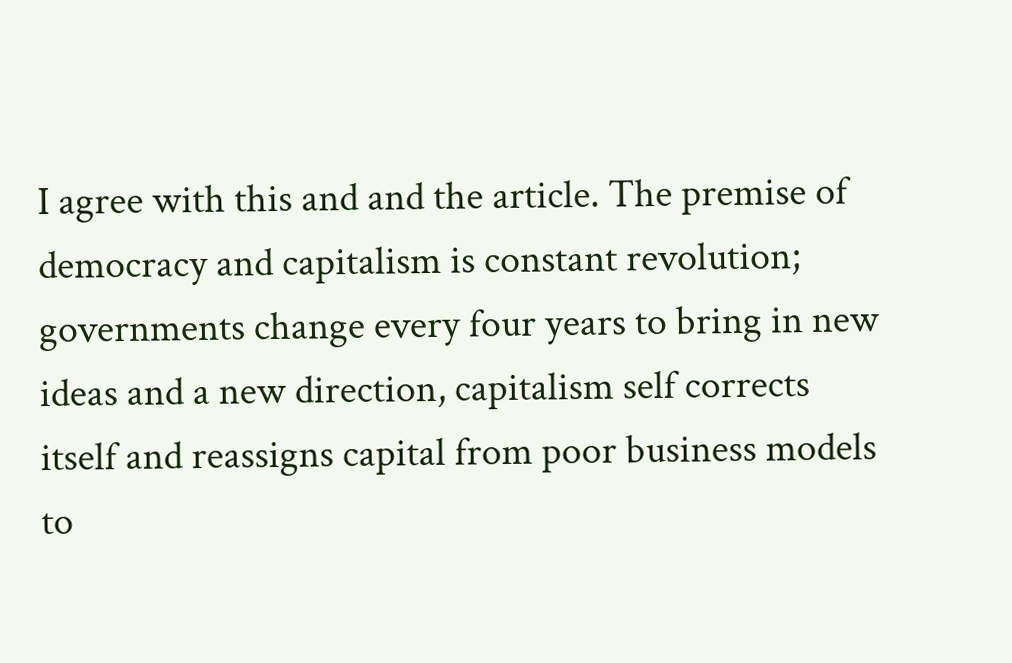I agree with this and and the article. The premise of democracy and capitalism is constant revolution; governments change every four years to bring in new ideas and a new direction, capitalism self corrects itself and reassigns capital from poor business models to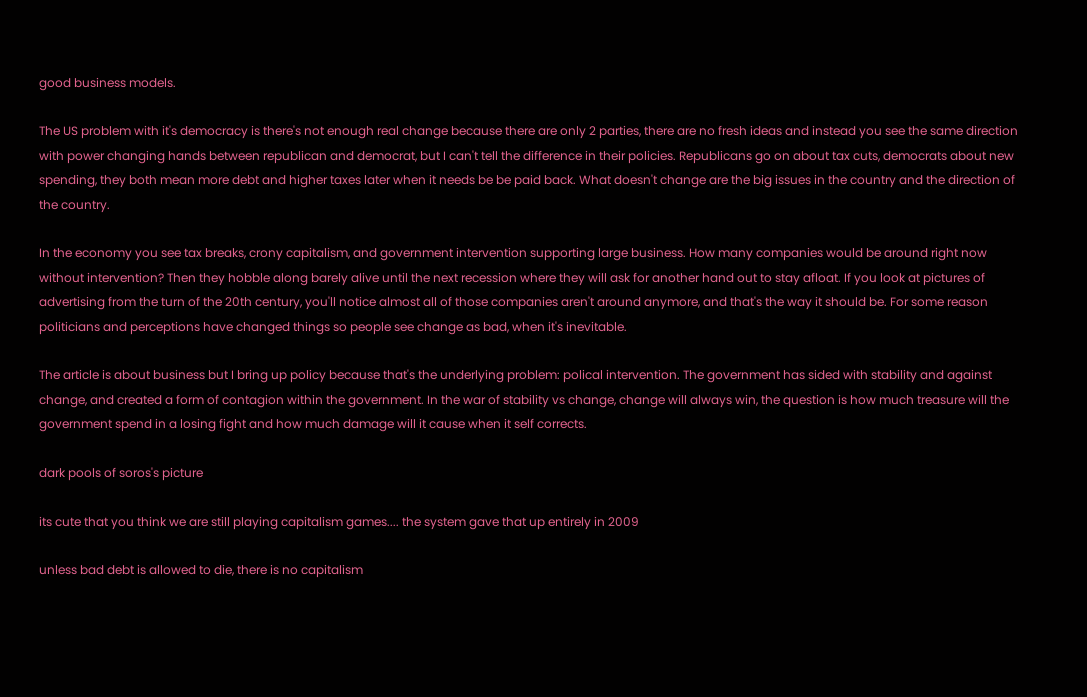good business models.

The US problem with it's democracy is there's not enough real change because there are only 2 parties, there are no fresh ideas and instead you see the same direction with power changing hands between republican and democrat, but I can't tell the difference in their policies. Republicans go on about tax cuts, democrats about new spending, they both mean more debt and higher taxes later when it needs be be paid back. What doesn't change are the big issues in the country and the direction of the country.

In the economy you see tax breaks, crony capitalism, and government intervention supporting large business. How many companies would be around right now without intervention? Then they hobble along barely alive until the next recession where they will ask for another hand out to stay afloat. If you look at pictures of advertising from the turn of the 20th century, you'll notice almost all of those companies aren't around anymore, and that's the way it should be. For some reason politicians and perceptions have changed things so people see change as bad, when it's inevitable.

The article is about business but I bring up policy because that's the underlying problem: polical intervention. The government has sided with stability and against change, and created a form of contagion within the government. In the war of stability vs change, change will always win, the question is how much treasure will the government spend in a losing fight and how much damage will it cause when it self corrects.

dark pools of soros's picture

its cute that you think we are still playing capitalism games.... the system gave that up entirely in 2009

unless bad debt is allowed to die, there is no capitalism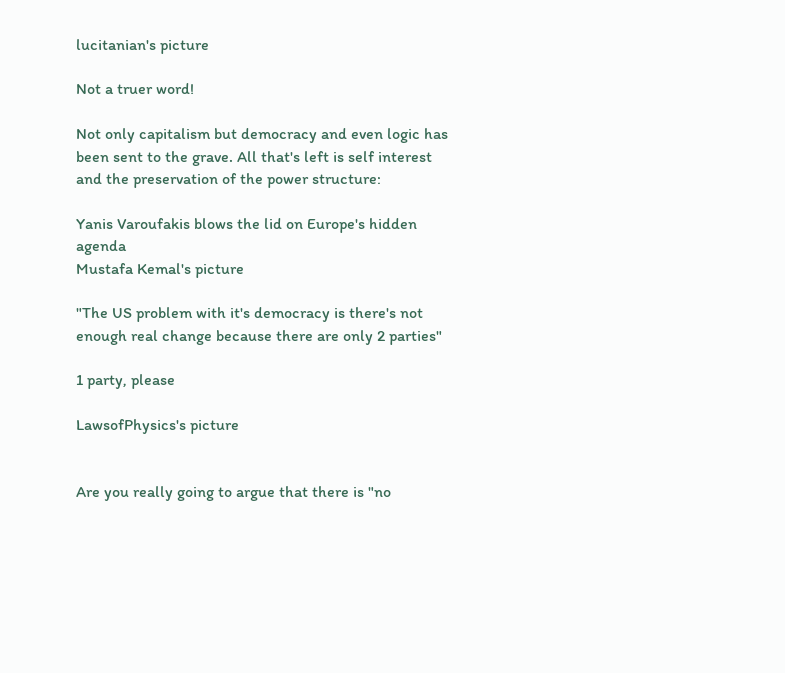lucitanian's picture

Not a truer word!

Not only capitalism but democracy and even logic has been sent to the grave. All that's left is self interest and the preservation of the power structure:

Yanis Varoufakis blows the lid on Europe's hidden agenda
Mustafa Kemal's picture

"The US problem with it's democracy is there's not enough real change because there are only 2 parties"

1 party, please

LawsofPhysics's picture


Are you really going to argue that there is "no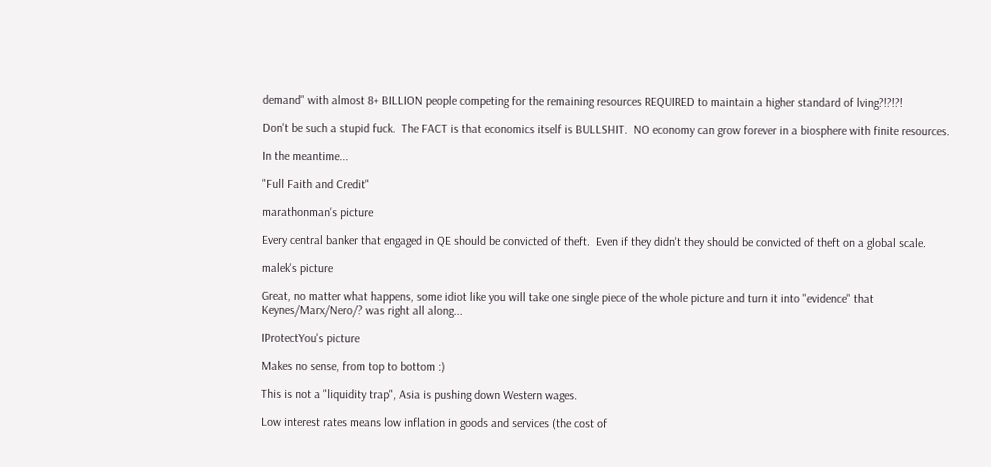demand" with almost 8+ BILLION people competing for the remaining resources REQUIRED to maintain a higher standard of lving?!?!?!

Don't be such a stupid fuck.  The FACT is that economics itself is BULLSHIT.  NO economy can grow forever in a biosphere with finite resources.

In the meantime...

"Full Faith and Credit"

marathonman's picture

Every central banker that engaged in QE should be convicted of theft.  Even if they didn't they should be convicted of theft on a global scale.

malek's picture

Great, no matter what happens, some idiot like you will take one single piece of the whole picture and turn it into "evidence" that Keynes/Marx/Nero/? was right all along...

IProtectYou's picture

Makes no sense, from top to bottom :)

This is not a "liquidity trap", Asia is pushing down Western wages.

Low interest rates means low inflation in goods and services (the cost of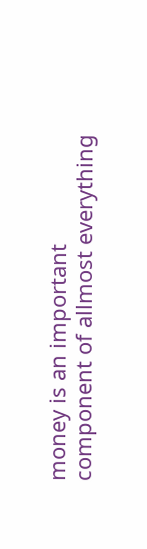money is an important component of allmost everything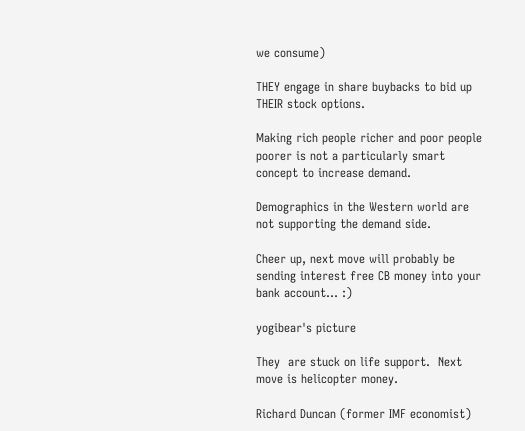we consume)

THEY engage in share buybacks to bid up THEIR stock options.

Making rich people richer and poor people poorer is not a particularly smart concept to increase demand.

Demographics in the Western world are not supporting the demand side.

Cheer up, next move will probably be sending interest free CB money into your bank account... :)

yogibear's picture

They  are stuck on life support.  Next move is helicopter money.

Richard Duncan (former IMF economist)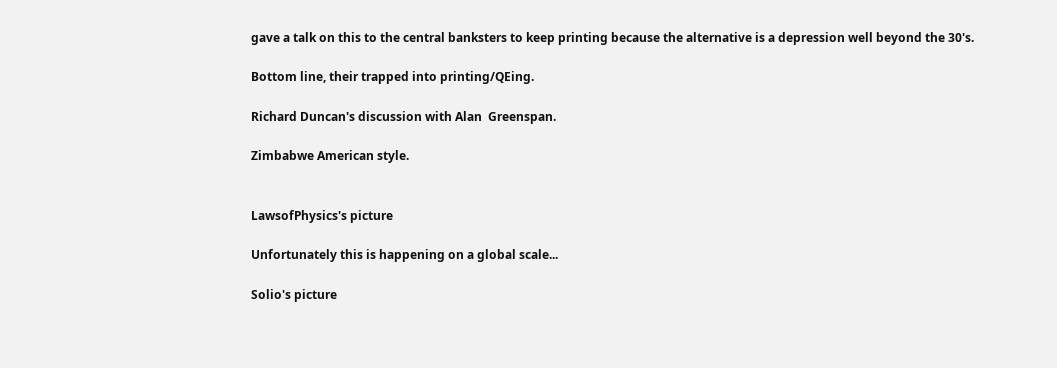gave a talk on this to the central banksters to keep printing because the alternative is a depression well beyond the 30's.

Bottom line, their trapped into printing/QEing.

Richard Duncan's discussion with Alan  Greenspan.

Zimbabwe American style.


LawsofPhysics's picture

Unfortunately this is happening on a global scale...

Solio's picture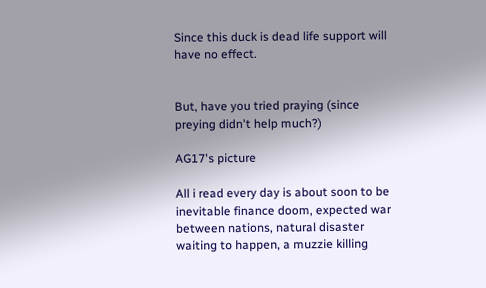Since this duck is dead life support will have no effect.


But, have you tried praying (since preying didn't help much?)

AG17's picture

All i read every day is about soon to be inevitable finance doom, expected war between nations, natural disaster waiting to happen, a muzzie killing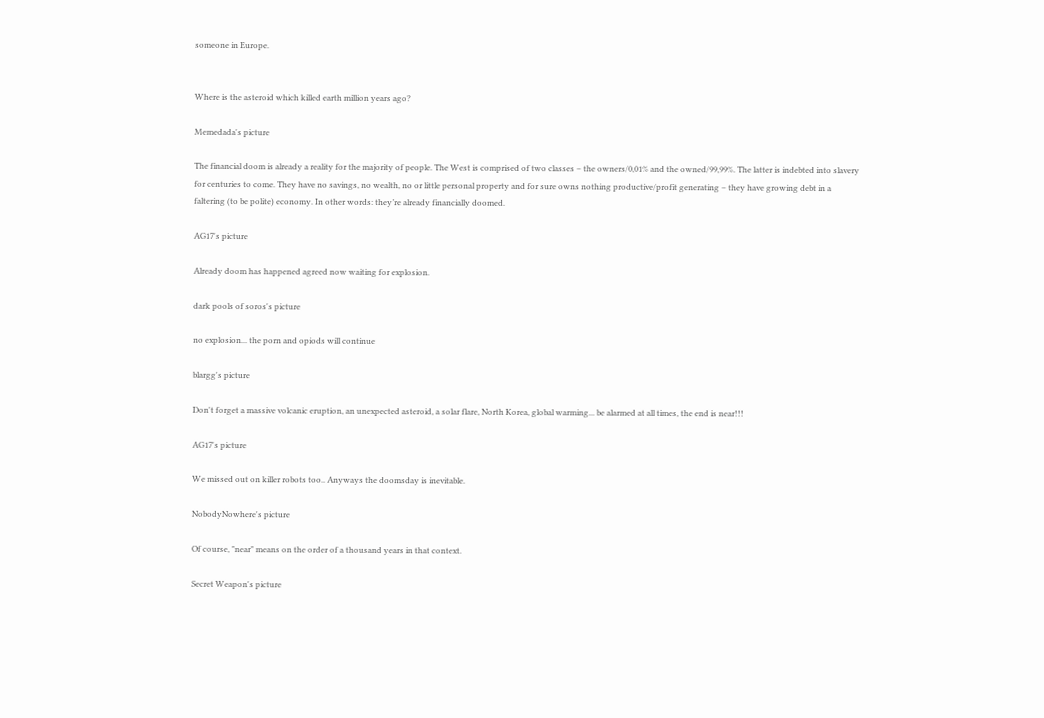someone in Europe.


Where is the asteroid which killed earth million years ago?

Memedada's picture

The financial doom is already a reality for the majority of people. The West is comprised of two classes – the owners/0,01% and the owned/99,99%. The latter is indebted into slavery for centuries to come. They have no savings, no wealth, no or little personal property and for sure owns nothing productive/profit generating – they have growing debt in a faltering (to be polite) economy. In other words: they’re already financially doomed.

AG17's picture

Already doom has happened agreed now waiting for explosion.

dark pools of soros's picture

no explosion... the porn and opiods will continue

blargg's picture

Don't forget a massive volcanic eruption, an unexpected asteroid, a solar flare, North Korea, global warming... be alarmed at all times, the end is near!!!

AG17's picture

We missed out on killer robots too.. Anyways the doomsday is inevitable.

NobodyNowhere's picture

Of course, "near" means on the order of a thousand years in that context.

Secret Weapon's picture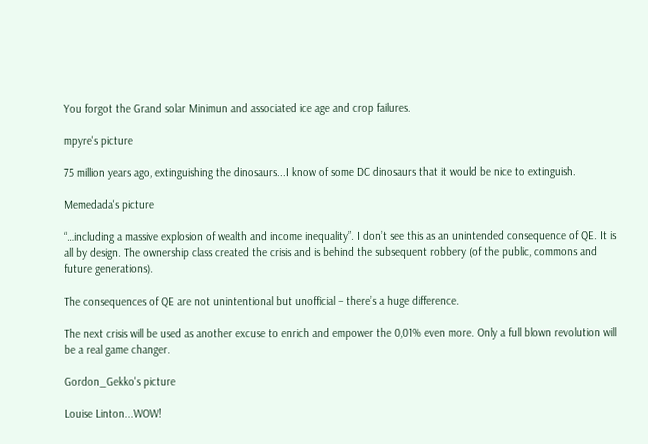You forgot the Grand solar Minimun and associated ice age and crop failures.

mpyre's picture

75 million years ago, extinguishing the dinosaurs...I know of some DC dinosaurs that it would be nice to extinguish.

Memedada's picture

“…including a massive explosion of wealth and income inequality”. I don’t see this as an unintended consequence of QE. It is all by design. The ownership class created the crisis and is behind the subsequent robbery (of the public, commons and future generations).

The consequences of QE are not unintentional but unofficial – there’s a huge difference.

The next crisis will be used as another excuse to enrich and empower the 0,01% even more. Only a full blown revolution will be a real game changer.

Gordon_Gekko's picture

Louise Linton...WOW!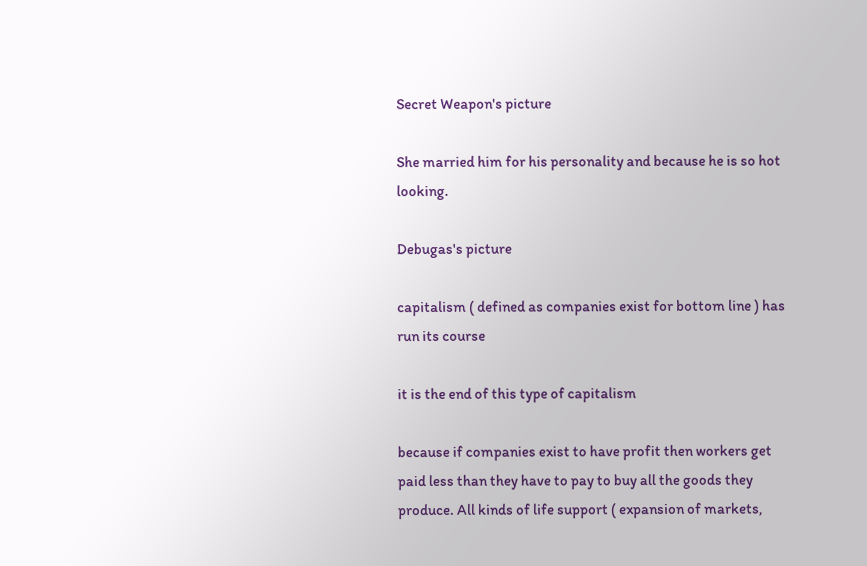Secret Weapon's picture

She married him for his personality and because he is so hot looking.

Debugas's picture

capitalism ( defined as companies exist for bottom line ) has run its course

it is the end of this type of capitalism

because if companies exist to have profit then workers get paid less than they have to pay to buy all the goods they produce. All kinds of life support ( expansion of markets,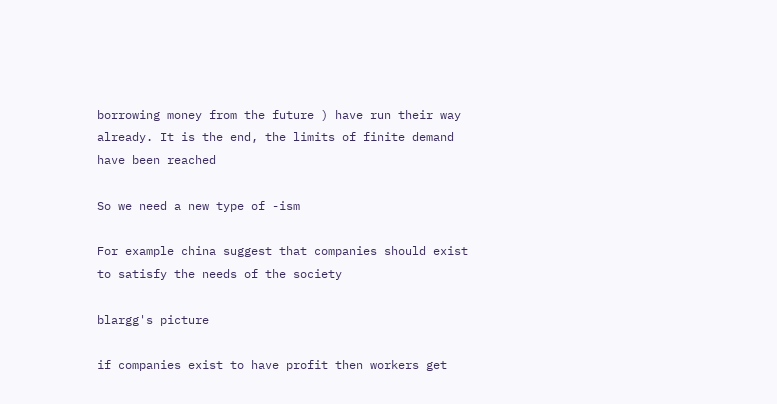borrowing money from the future ) have run their way already. It is the end, the limits of finite demand have been reached

So we need a new type of -ism

For example china suggest that companies should exist to satisfy the needs of the society

blargg's picture

if companies exist to have profit then workers get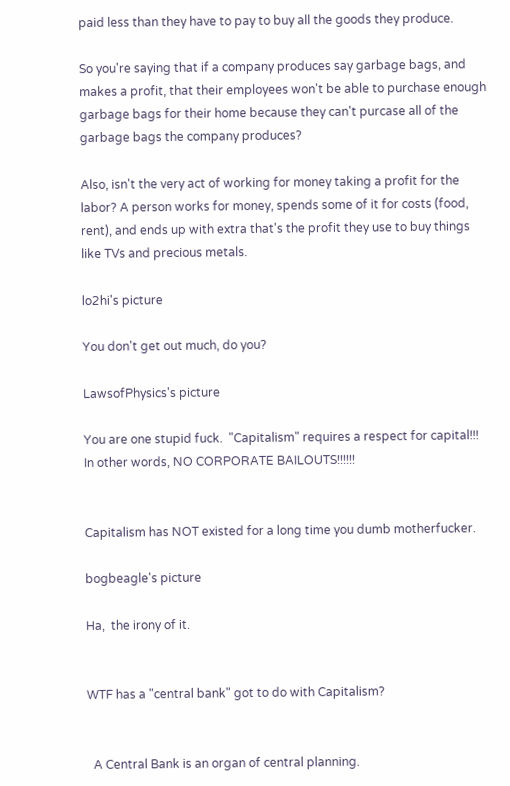paid less than they have to pay to buy all the goods they produce.

So you're saying that if a company produces say garbage bags, and makes a profit, that their employees won't be able to purchase enough garbage bags for their home because they can't purcase all of the garbage bags the company produces?

Also, isn't the very act of working for money taking a profit for the labor? A person works for money, spends some of it for costs (food, rent), and ends up with extra that's the profit they use to buy things like TVs and precious metals.

lo2hi's picture

You don't get out much, do you?

LawsofPhysics's picture

You are one stupid fuck.  "Capitalism" requires a respect for capital!!!   In other words, NO CORPORATE BAILOUTS!!!!!!


Capitalism has NOT existed for a long time you dumb motherfucker.

bogbeagle's picture

Ha,  the irony of it.


WTF has a "central bank" got to do with Capitalism?


  A Central Bank is an organ of central planning.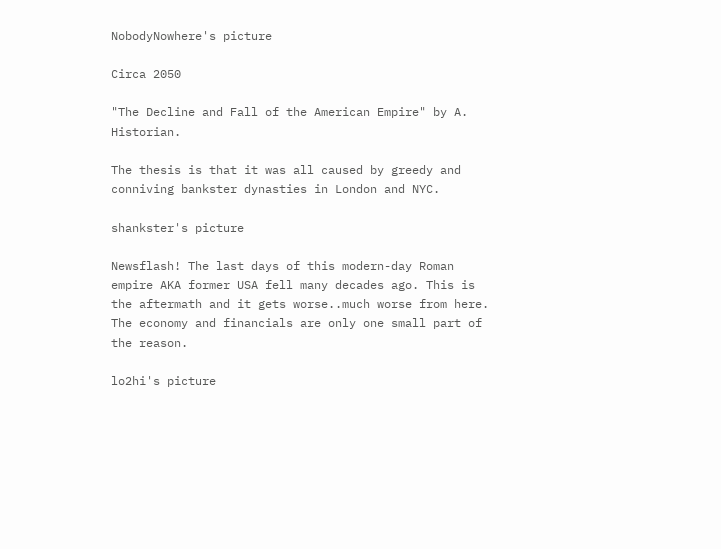NobodyNowhere's picture

Circa 2050

"The Decline and Fall of the American Empire" by A. Historian.

The thesis is that it was all caused by greedy and conniving bankster dynasties in London and NYC.

shankster's picture

Newsflash! The last days of this modern-day Roman empire AKA former USA fell many decades ago. This is the aftermath and it gets worse..much worse from here. The economy and financials are only one small part of the reason.

lo2hi's picture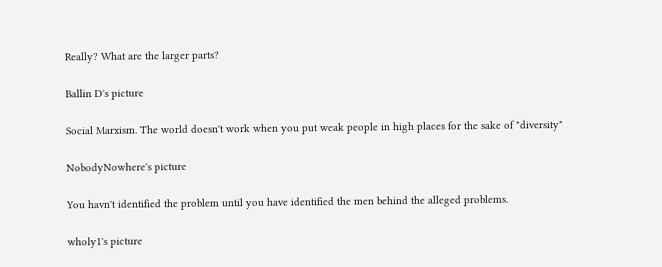Really? What are the larger parts?

Ballin D's picture

Social Marxism. The world doesn't work when you put weak people in high places for the sake of "diversity"

NobodyNowhere's picture

You havn't identified the problem until you have identified the men behind the alleged problems.

wholy1's picture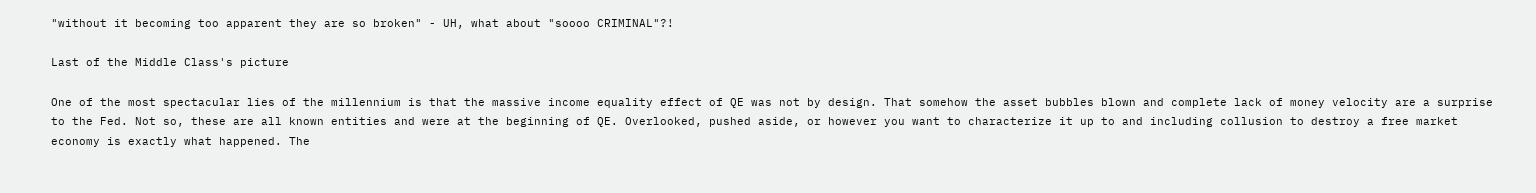"without it becoming too apparent they are so broken" - UH, what about "soooo CRIMINAL"?!

Last of the Middle Class's picture

One of the most spectacular lies of the millennium is that the massive income equality effect of QE was not by design. That somehow the asset bubbles blown and complete lack of money velocity are a surprise to the Fed. Not so, these are all known entities and were at the beginning of QE. Overlooked, pushed aside, or however you want to characterize it up to and including collusion to destroy a free market economy is exactly what happened. The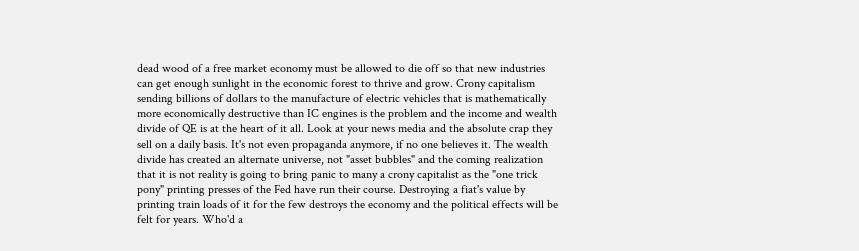dead wood of a free market economy must be allowed to die off so that new industries can get enough sunlight in the economic forest to thrive and grow. Crony capitalism sending billions of dollars to the manufacture of electric vehicles that is mathematically more economically destructive than IC engines is the problem and the income and wealth divide of QE is at the heart of it all. Look at your news media and the absolute crap they sell on a daily basis. It's not even propaganda anymore, if no one believes it. The wealth divide has created an alternate universe, not "asset bubbles" and the coming realization that it is not reality is going to bring panic to many a crony capitalist as the "one trick pony" printing presses of the Fed have run their course. Destroying a fiat's value by printing train loads of it for the few destroys the economy and the political effects will be felt for years. Who'd a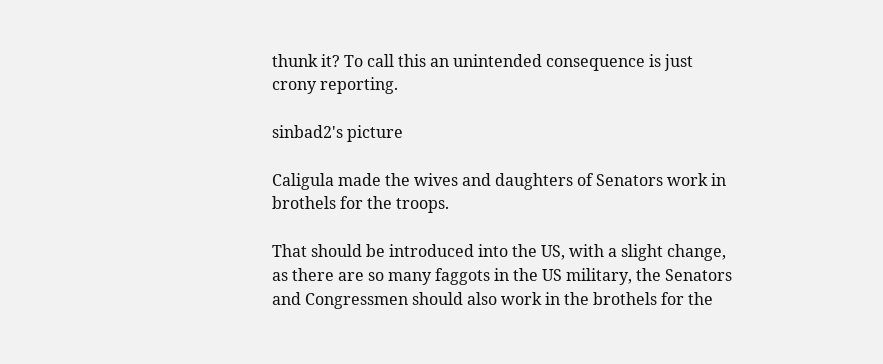thunk it? To call this an unintended consequence is just crony reporting.

sinbad2's picture

Caligula made the wives and daughters of Senators work in brothels for the troops.

That should be introduced into the US, with a slight change, as there are so many faggots in the US military, the Senators and Congressmen should also work in the brothels for the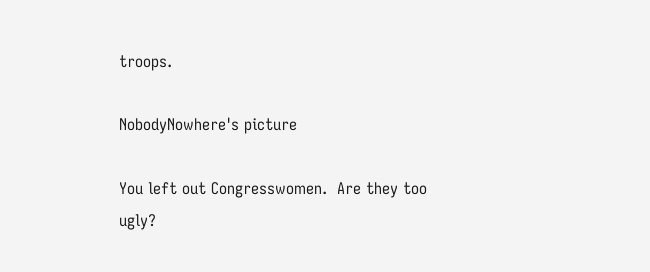troops.

NobodyNowhere's picture

You left out Congresswomen.  Are they too ugly?